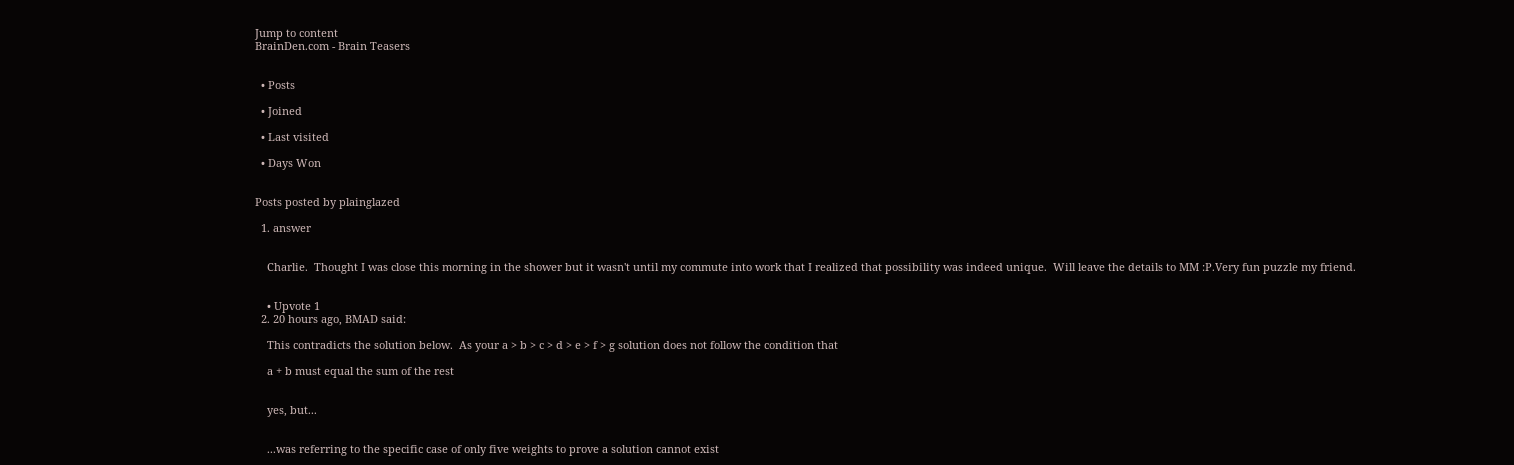Jump to content
BrainDen.com - Brain Teasers


  • Posts

  • Joined

  • Last visited

  • Days Won


Posts posted by plainglazed

  1. answer


    Charlie.  Thought I was close this morning in the shower but it wasn't until my commute into work that I realized that possibility was indeed unique.  Will leave the details to MM :P.Very fun puzzle my friend.


    • Upvote 1
  2. 20 hours ago, BMAD said:

    This contradicts the solution below.  As your a > b > c > d > e > f > g solution does not follow the condition that

    a + b must equal the sum of the rest


    yes, but...


    ...was referring to the specific case of only five weights to prove a solution cannot exist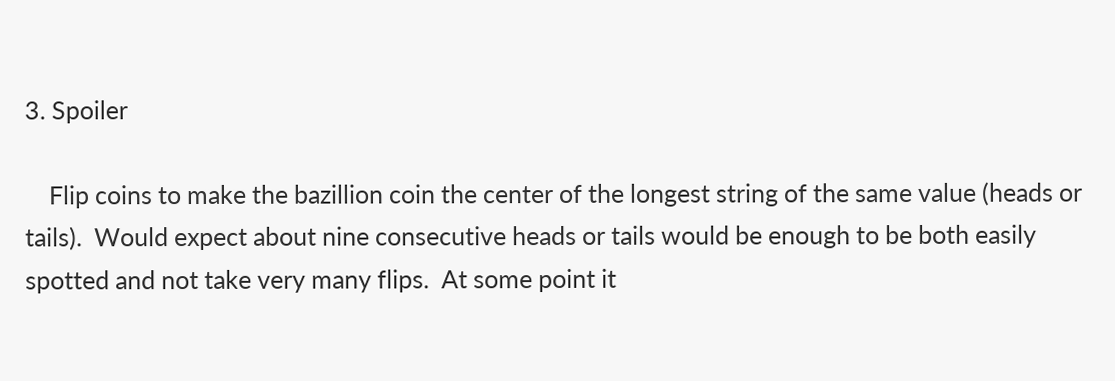3. Spoiler

    Flip coins to make the bazillion coin the center of the longest string of the same value (heads or tails).  Would expect about nine consecutive heads or tails would be enough to be both easily spotted and not take very many flips.  At some point it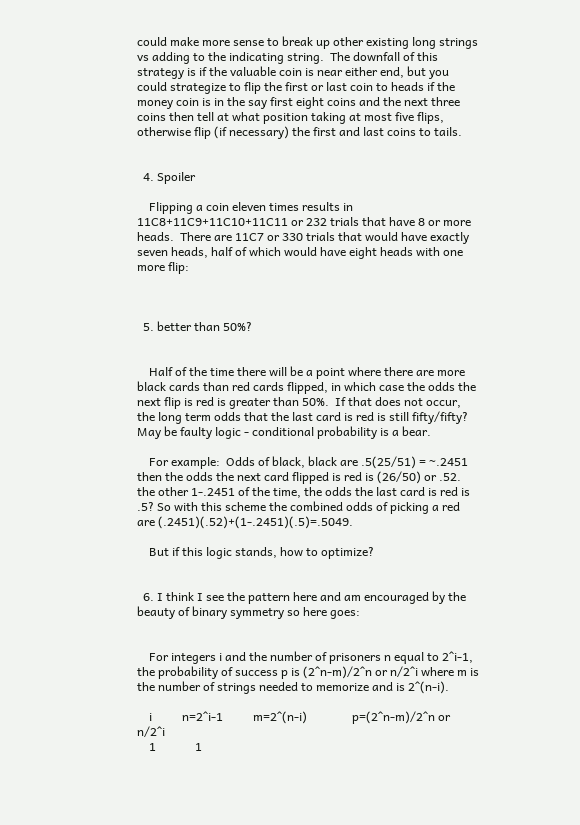could make more sense to break up other existing long strings vs adding to the indicating string.  The downfall of this strategy is if the valuable coin is near either end, but you could strategize to flip the first or last coin to heads if the money coin is in the say first eight coins and the next three coins then tell at what position taking at most five flips, otherwise flip (if necessary) the first and last coins to tails.


  4. Spoiler

    Flipping a coin eleven times results in 11C8+11C9+11C10+11C11 or 232 trials that have 8 or more heads.  There are 11C7 or 330 trials that would have exactly seven heads, half of which would have eight heads with one more flip:



  5. better than 50%?


    Half of the time there will be a point where there are more black cards than red cards flipped, in which case the odds the next flip is red is greater than 50%.  If that does not occur, the long term odds that the last card is red is still fifty/fifty?  May be faulty logic - conditional probability is a bear.

    For example:  Odds of black, black are .5(25/51) = ~.2451 then the odds the next card flipped is red is (26/50) or .52.  the other 1-.2451 of the time, the odds the last card is red is .5? So with this scheme the combined odds of picking a red are (.2451)(.52)+(1-.2451)(.5)=.5049.

    But if this logic stands, how to optimize?


  6. I think I see the pattern here and am encouraged by the beauty of binary symmetry so here goes:


    For integers i and the number of prisoners n equal to 2^i-1, the probability of success p is (2^n-m)/2^n or n/2^i where m is the number of strings needed to memorize and is 2^(n-i).

    i          n=2^i-1          m=2^(n-i)               p=(2^n-m)/2^n or n/2^i
    1             1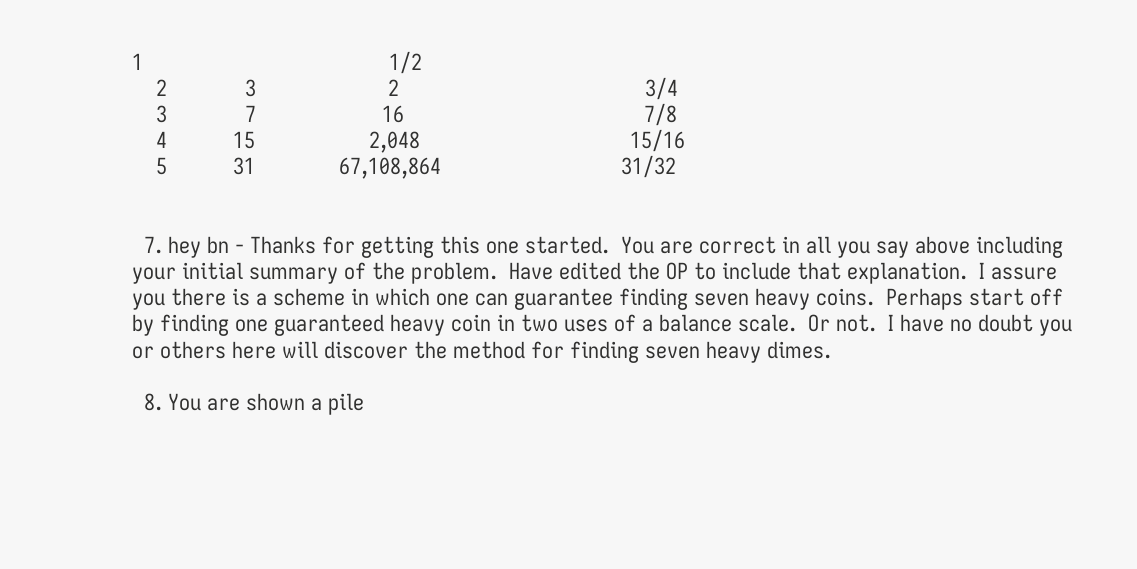1                                         1/2
    2             3                      2                                         3/4
    3             7                     16                                        7/8
    4           15                   2,048                                   15/16
    5           31              67,108,864                              31/32


  7. hey bn - Thanks for getting this one started.  You are correct in all you say above including your initial summary of the problem.  Have edited the OP to include that explanation.  I assure you there is a scheme in which one can guarantee finding seven heavy coins.  Perhaps start off by finding one guaranteed heavy coin in two uses of a balance scale.  Or not.  I have no doubt you or others here will discover the method for finding seven heavy dimes.

  8. You are shown a pile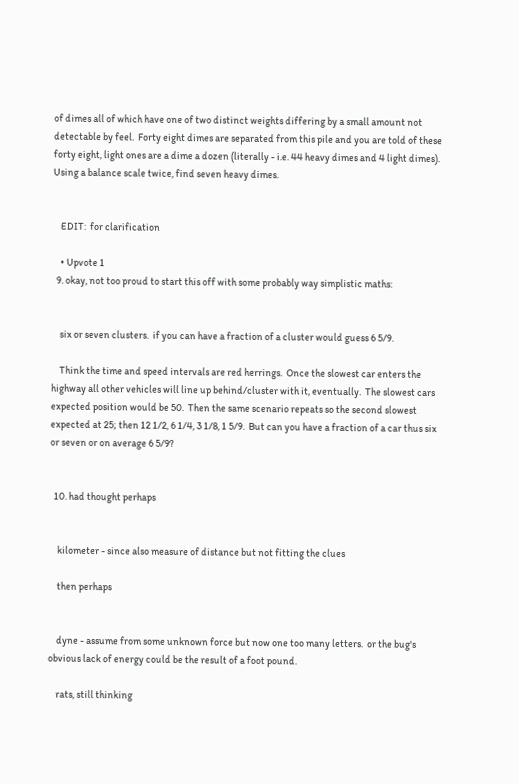of dimes all of which have one of two distinct weights differing by a small amount not detectable by feel.  Forty eight dimes are separated from this pile and you are told of these forty eight, light ones are a dime a dozen (literally - i.e. 44 heavy dimes and 4 light dimes).  Using a balance scale twice, find seven heavy dimes.


    EDIT:  for clarification

    • Upvote 1
  9. okay, not too proud to start this off with some probably way simplistic maths:


    six or seven clusters.  if you can have a fraction of a cluster would guess 6 5/9.

    Think the time and speed intervals are red herrings.  Once the slowest car enters the highway all other vehicles will line up behind/cluster with it, eventually.  The slowest cars expected position would be 50.  Then the same scenario repeats so the second slowest expected at 25; then 12 1/2, 6 1/4, 3 1/8, 1 5/9.  But can you have a fraction of a car thus six or seven or on average 6 5/9?


  10. had thought perhaps


    kilometer - since also measure of distance but not fitting the clues

    then perhaps


    dyne - assume from some unknown force but now one too many letters.  or the bug's obvious lack of energy could be the result of a foot pound.

    rats, still thinking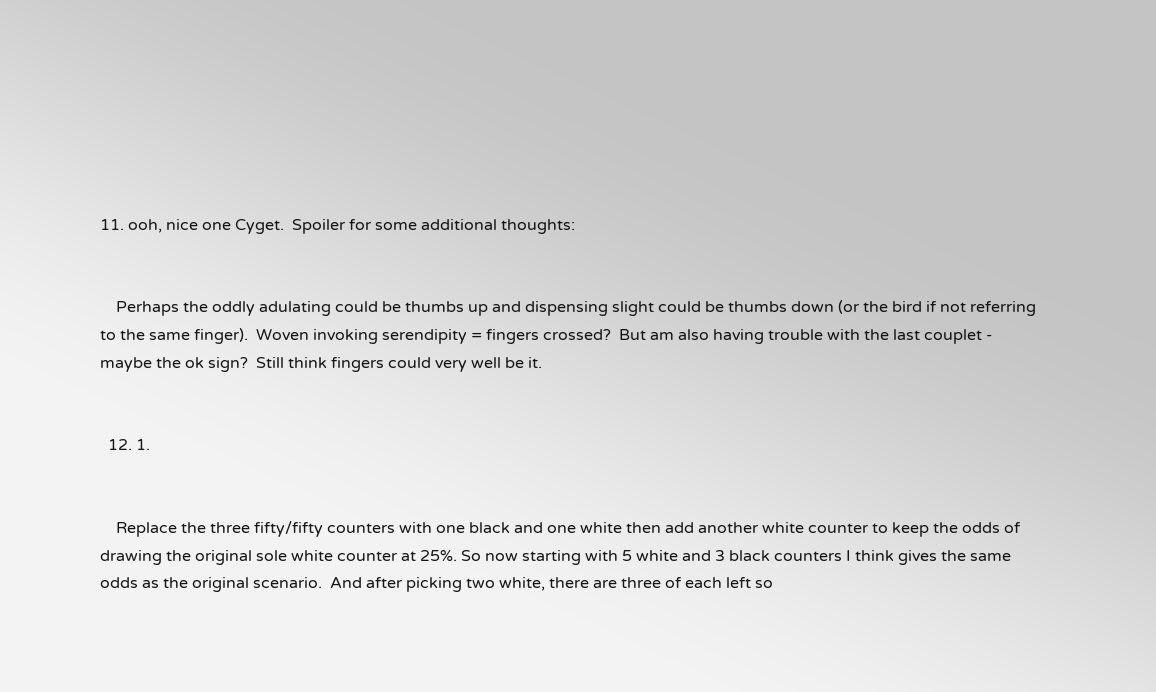11. ooh, nice one Cyget.  Spoiler for some additional thoughts:


    Perhaps the oddly adulating could be thumbs up and dispensing slight could be thumbs down (or the bird if not referring to the same finger).  Woven invoking serendipity = fingers crossed?  But am also having trouble with the last couplet - maybe the ok sign?  Still think fingers could very well be it.


  12. 1.


    Replace the three fifty/fifty counters with one black and one white then add another white counter to keep the odds of drawing the original sole white counter at 25%. So now starting with 5 white and 3 black counters I think gives the same odds as the original scenario.  And after picking two white, there are three of each left so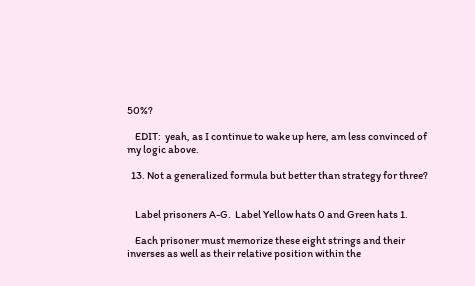50%?

    EDIT:  yeah, as I continue to wake up here, am less convinced of my logic above.

  13. Not a generalized formula but better than strategy for three?


    Label prisoners A-G.  Label Yellow hats 0 and Green hats 1.

    Each prisoner must memorize these eight strings and their inverses as well as their relative position within the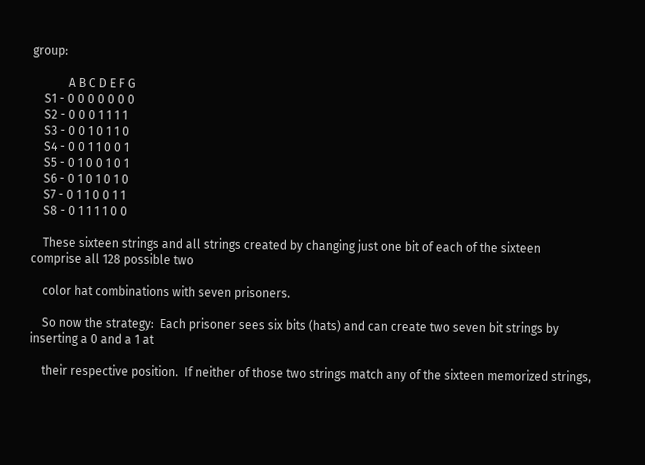group:

            A B C D E F G
    S1 - 0 0 0 0 0 0 0
    S2 - 0 0 0 1 1 1 1
    S3 - 0 0 1 0 1 1 0
    S4 - 0 0 1 1 0 0 1
    S5 - 0 1 0 0 1 0 1
    S6 - 0 1 0 1 0 1 0
    S7 - 0 1 1 0 0 1 1
    S8 - 0 1 1 1 1 0 0

    These sixteen strings and all strings created by changing just one bit of each of the sixteen comprise all 128 possible two

    color hat combinations with seven prisoners.

    So now the strategy:  Each prisoner sees six bits (hats) and can create two seven bit strings by inserting a 0 and a 1 at

    their respective position.  If neither of those two strings match any of the sixteen memorized strings,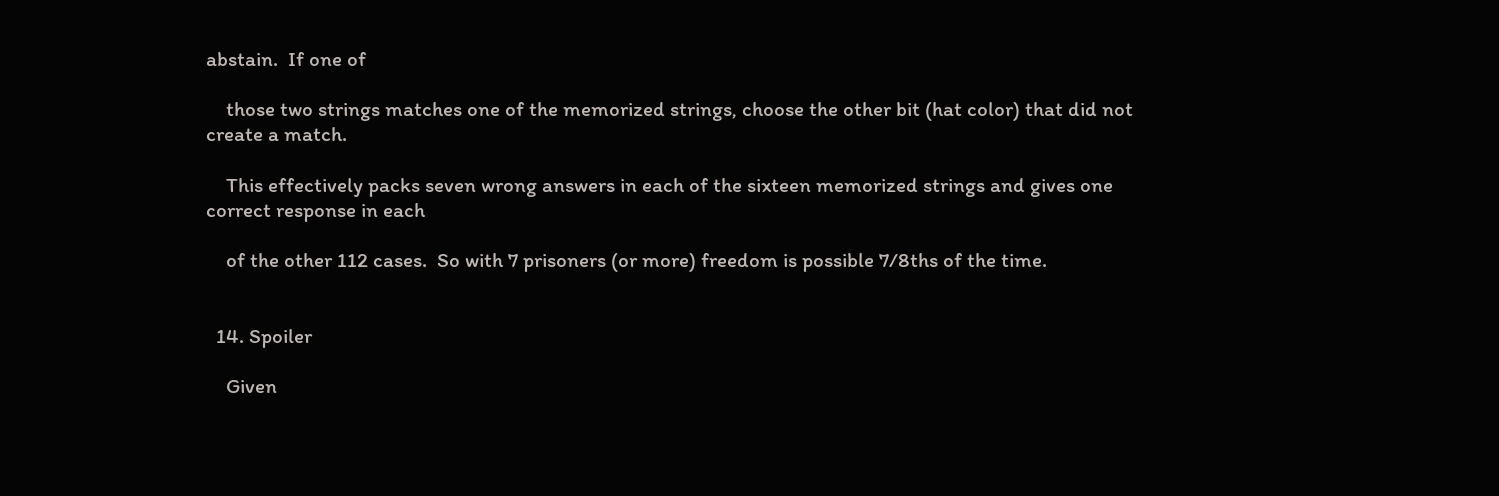abstain.  If one of

    those two strings matches one of the memorized strings, choose the other bit (hat color) that did not create a match.

    This effectively packs seven wrong answers in each of the sixteen memorized strings and gives one correct response in each

    of the other 112 cases.  So with 7 prisoners (or more) freedom is possible 7/8ths of the time.


  14. Spoiler

    Given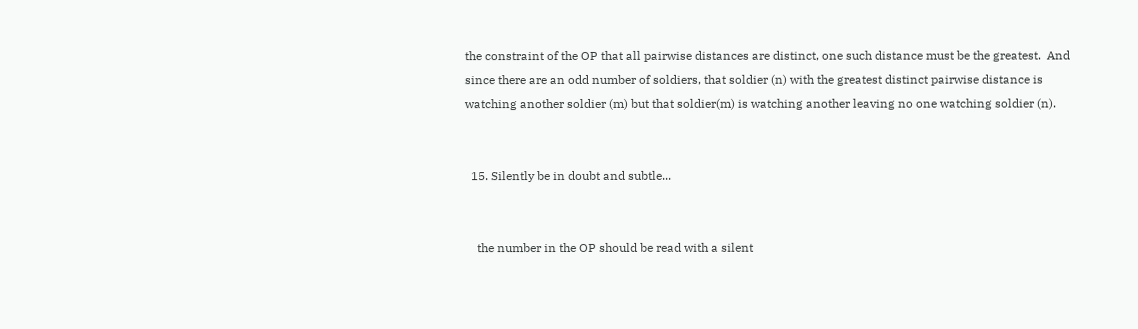the constraint of the OP that all pairwise distances are distinct, one such distance must be the greatest.  And since there are an odd number of soldiers, that soldier (n) with the greatest distinct pairwise distance is watching another soldier (m) but that soldier(m) is watching another leaving no one watching soldier (n).


  15. Silently be in doubt and subtle...


    the number in the OP should be read with a silent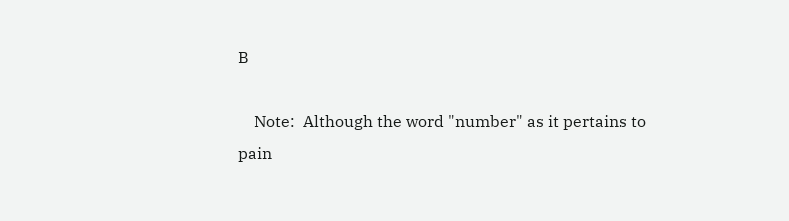B

    Note:  Although the word "number" as it pertains to pain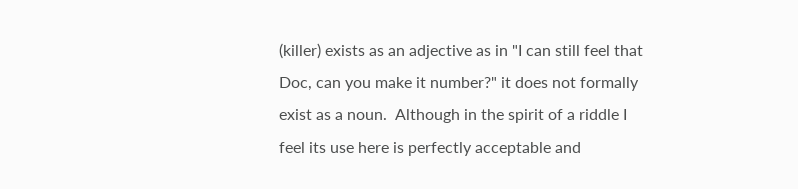(killer) exists as an adjective as in "I can still feel that Doc, can you make it number?" it does not formally exist as a noun.  Although in the spirit of a riddle I feel its use here is perfectly acceptable and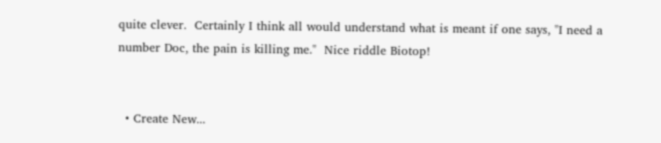quite clever.  Certainly I think all would understand what is meant if one says, "I need a number Doc, the pain is killing me."  Nice riddle Biotop!


  • Create New...